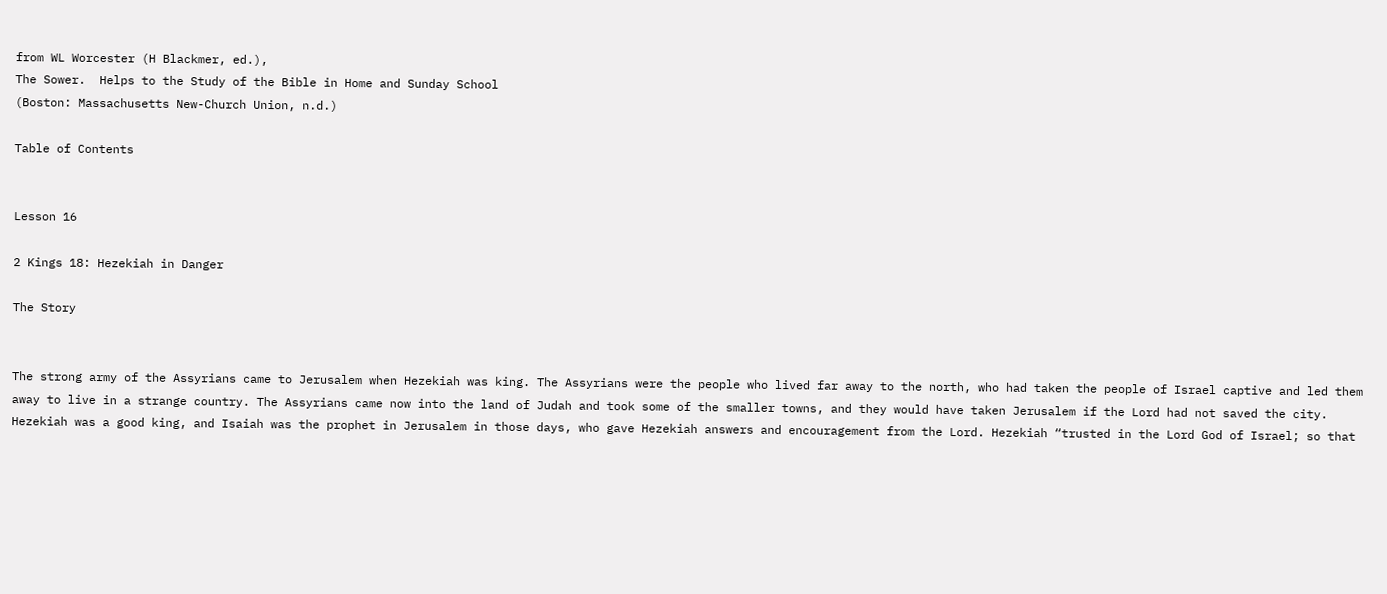from WL Worcester (H Blackmer, ed.),
The Sower.  Helps to the Study of the Bible in Home and Sunday School
(Boston: Massachusetts New-Church Union, n.d.)

Table of Contents


Lesson 16

2 Kings 18: Hezekiah in Danger

The Story


The strong army of the Assyrians came to Jerusalem when Hezekiah was king. The Assyrians were the people who lived far away to the north, who had taken the people of Israel captive and led them away to live in a strange country. The Assyrians came now into the land of Judah and took some of the smaller towns, and they would have taken Jerusalem if the Lord had not saved the city. Hezekiah was a good king, and Isaiah was the prophet in Jerusalem in those days, who gave Hezekiah answers and encouragement from the Lord. Hezekiah “trusted in the Lord God of Israel; so that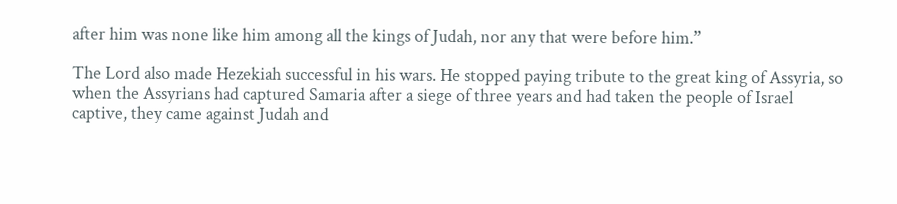after him was none like him among all the kings of Judah, nor any that were before him.”

The Lord also made Hezekiah successful in his wars. He stopped paying tribute to the great king of Assyria, so when the Assyrians had captured Samaria after a siege of three years and had taken the people of Israel captive, they came against Judah and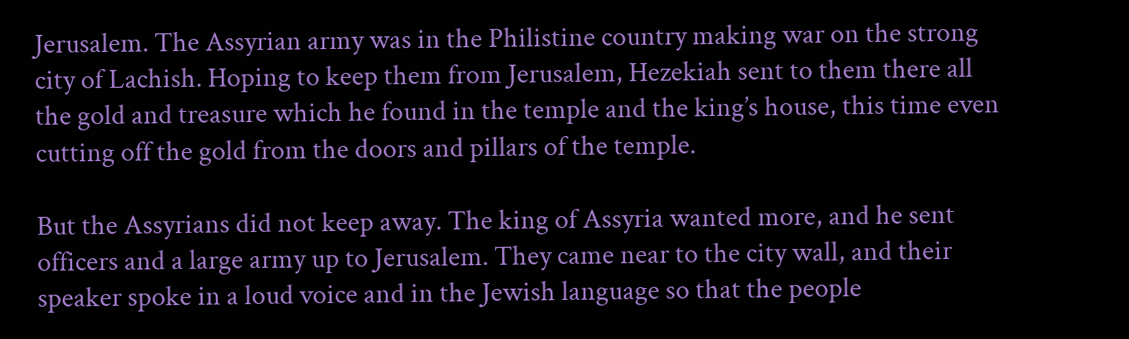Jerusalem. The Assyrian army was in the Philistine country making war on the strong city of Lachish. Hoping to keep them from Jerusalem, Hezekiah sent to them there all the gold and treasure which he found in the temple and the king’s house, this time even cutting off the gold from the doors and pillars of the temple.

But the Assyrians did not keep away. The king of Assyria wanted more, and he sent officers and a large army up to Jerusalem. They came near to the city wall, and their speaker spoke in a loud voice and in the Jewish language so that the people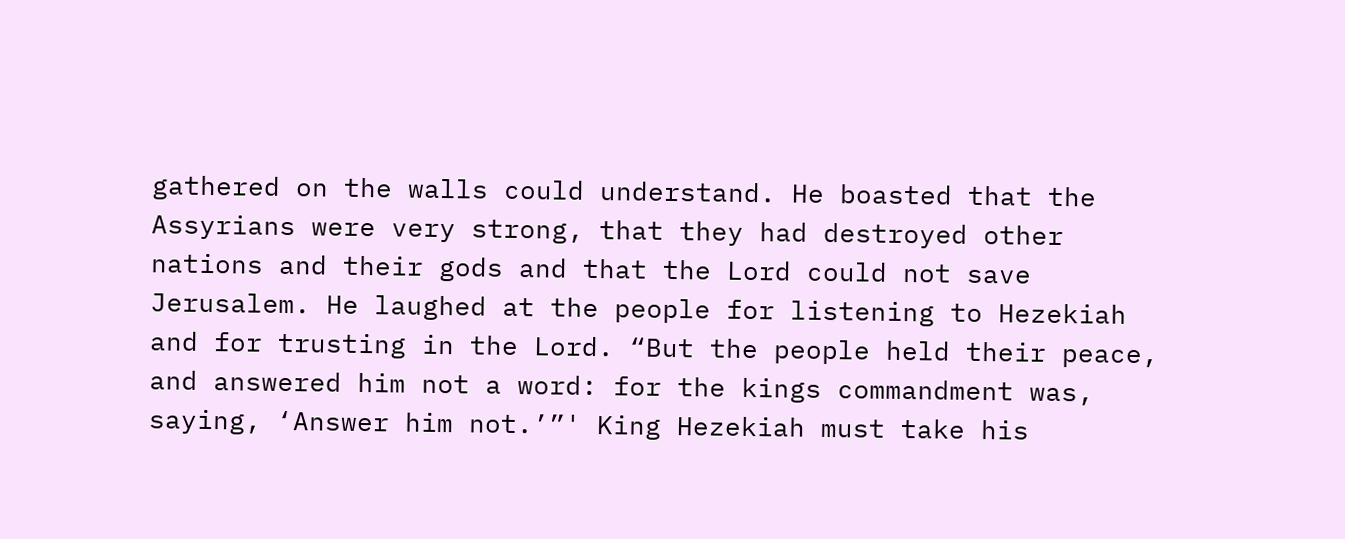gathered on the walls could understand. He boasted that the Assyrians were very strong, that they had destroyed other nations and their gods and that the Lord could not save Jerusalem. He laughed at the people for listening to Hezekiah and for trusting in the Lord. “But the people held their peace, and answered him not a word: for the kings commandment was, saying, ‘Answer him not.’”' King Hezekiah must take his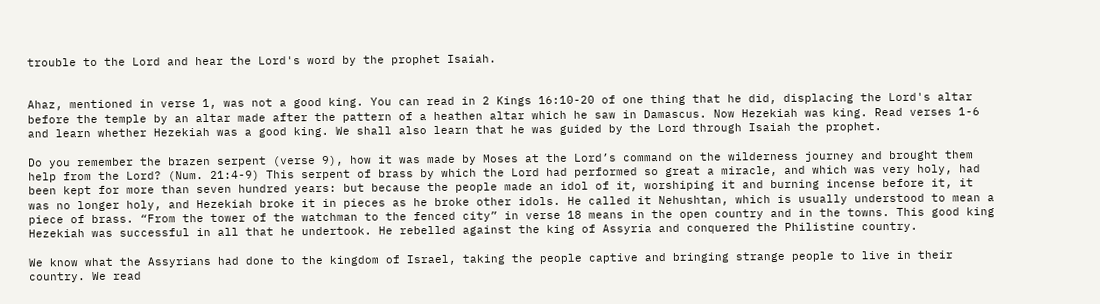trouble to the Lord and hear the Lord's word by the prophet Isaiah.


Ahaz, mentioned in verse 1, was not a good king. You can read in 2 Kings 16:10-20 of one thing that he did, displacing the Lord's altar before the temple by an altar made after the pattern of a heathen altar which he saw in Damascus. Now Hezekiah was king. Read verses 1-6 and learn whether Hezekiah was a good king. We shall also learn that he was guided by the Lord through Isaiah the prophet.

Do you remember the brazen serpent (verse 9), how it was made by Moses at the Lord’s command on the wilderness journey and brought them help from the Lord? (Num. 21:4-9) This serpent of brass by which the Lord had performed so great a miracle, and which was very holy, had been kept for more than seven hundred years: but because the people made an idol of it, worshiping it and burning incense before it, it was no longer holy, and Hezekiah broke it in pieces as he broke other idols. He called it Nehushtan, which is usually understood to mean a piece of brass. “From the tower of the watchman to the fenced city” in verse 18 means in the open country and in the towns. This good king Hezekiah was successful in all that he undertook. He rebelled against the king of Assyria and conquered the Philistine country.

We know what the Assyrians had done to the kingdom of Israel, taking the people captive and bringing strange people to live in their country. We read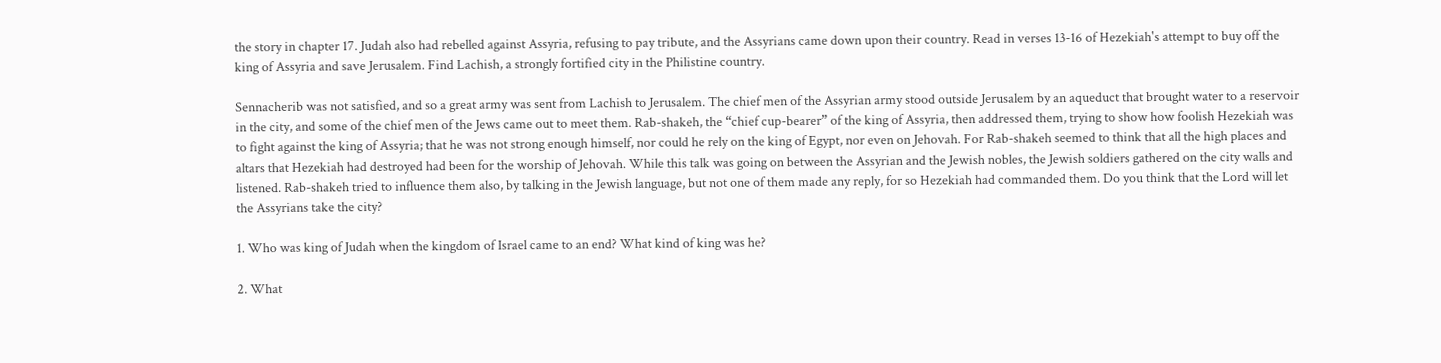the story in chapter 17. Judah also had rebelled against Assyria, refusing to pay tribute, and the Assyrians came down upon their country. Read in verses 13-16 of Hezekiah's attempt to buy off the king of Assyria and save Jerusalem. Find Lachish, a strongly fortified city in the Philistine country.

Sennacherib was not satisfied, and so a great army was sent from Lachish to Jerusalem. The chief men of the Assyrian army stood outside Jerusalem by an aqueduct that brought water to a reservoir in the city, and some of the chief men of the Jews came out to meet them. Rab-shakeh, the “chief cup-bearer” of the king of Assyria, then addressed them, trying to show how foolish Hezekiah was to fight against the king of Assyria; that he was not strong enough himself, nor could he rely on the king of Egypt, nor even on Jehovah. For Rab-shakeh seemed to think that all the high places and altars that Hezekiah had destroyed had been for the worship of Jehovah. While this talk was going on between the Assyrian and the Jewish nobles, the Jewish soldiers gathered on the city walls and listened. Rab-shakeh tried to influence them also, by talking in the Jewish language, but not one of them made any reply, for so Hezekiah had commanded them. Do you think that the Lord will let the Assyrians take the city?

1. Who was king of Judah when the kingdom of Israel came to an end? What kind of king was he?

2. What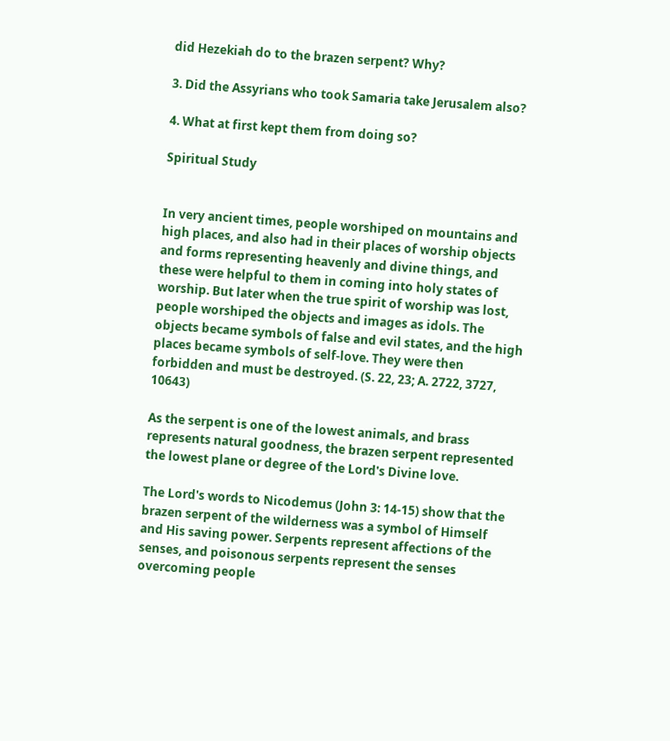did Hezekiah do to the brazen serpent? Why?

3. Did the Assyrians who took Samaria take Jerusalem also?

4. What at first kept them from doing so?

Spiritual Study


In very ancient times, people worshiped on mountains and high places, and also had in their places of worship objects and forms representing heavenly and divine things, and these were helpful to them in coming into holy states of worship. But later when the true spirit of worship was lost, people worshiped the objects and images as idols. The objects became symbols of false and evil states, and the high places became symbols of self-love. They were then forbidden and must be destroyed. (S. 22, 23; A. 2722, 3727, 10643)

As the serpent is one of the lowest animals, and brass represents natural goodness, the brazen serpent represented the lowest plane or degree of the Lord's Divine love.

The Lord's words to Nicodemus (John 3: 14-15) show that the brazen serpent of the wilderness was a symbol of Himself and His saving power. Serpents represent affections of the senses, and poisonous serpents represent the senses overcoming people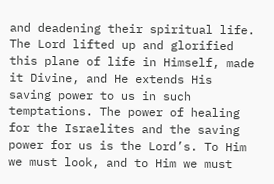and deadening their spiritual life. The Lord lifted up and glorified this plane of life in Himself, made it Divine, and He extends His saving power to us in such temptations. The power of healing for the Israelites and the saving power for us is the Lord’s. To Him we must look, and to Him we must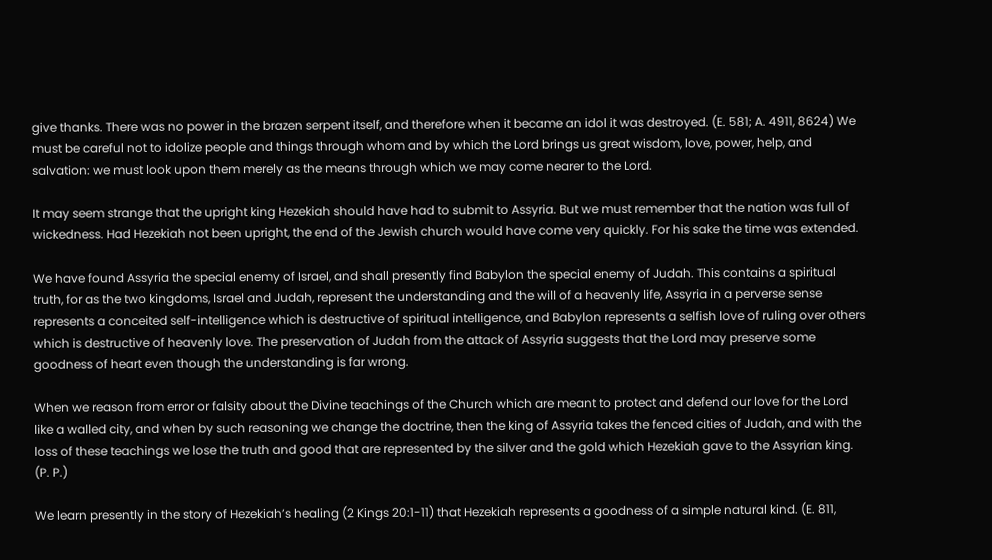give thanks. There was no power in the brazen serpent itself, and therefore when it became an idol it was destroyed. (E. 581; A. 4911, 8624) We must be careful not to idolize people and things through whom and by which the Lord brings us great wisdom, love, power, help, and salvation: we must look upon them merely as the means through which we may come nearer to the Lord.

It may seem strange that the upright king Hezekiah should have had to submit to Assyria. But we must remember that the nation was full of wickedness. Had Hezekiah not been upright, the end of the Jewish church would have come very quickly. For his sake the time was extended.

We have found Assyria the special enemy of Israel, and shall presently find Babylon the special enemy of Judah. This contains a spiritual truth, for as the two kingdoms, Israel and Judah, represent the understanding and the will of a heavenly life, Assyria in a perverse sense represents a conceited self-intelligence which is destructive of spiritual intelligence, and Babylon represents a selfish love of ruling over others which is destructive of heavenly love. The preservation of Judah from the attack of Assyria suggests that the Lord may preserve some goodness of heart even though the understanding is far wrong.

When we reason from error or falsity about the Divine teachings of the Church which are meant to protect and defend our love for the Lord like a walled city, and when by such reasoning we change the doctrine, then the king of Assyria takes the fenced cities of Judah, and with the loss of these teachings we lose the truth and good that are represented by the silver and the gold which Hezekiah gave to the Assyrian king. (P. P.)

We learn presently in the story of Hezekiah’s healing (2 Kings 20:1-11) that Hezekiah represents a goodness of a simple natural kind. (E. 811,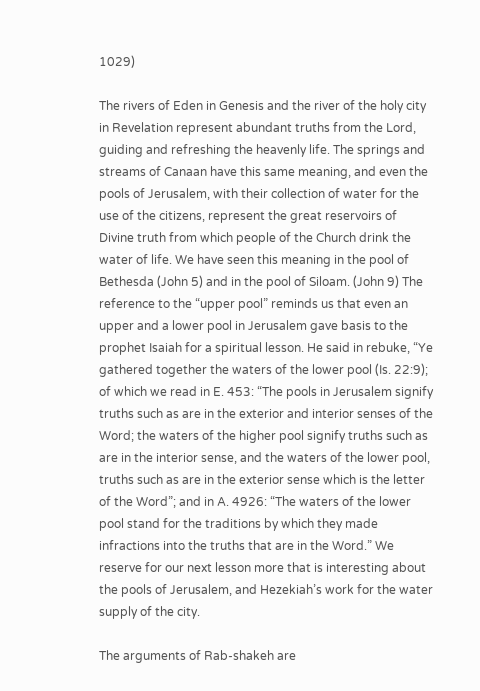1029)

The rivers of Eden in Genesis and the river of the holy city in Revelation represent abundant truths from the Lord, guiding and refreshing the heavenly life. The springs and streams of Canaan have this same meaning, and even the pools of Jerusalem, with their collection of water for the use of the citizens, represent the great reservoirs of Divine truth from which people of the Church drink the water of life. We have seen this meaning in the pool of Bethesda (John 5) and in the pool of Siloam. (John 9) The reference to the “upper pool” reminds us that even an upper and a lower pool in Jerusalem gave basis to the prophet Isaiah for a spiritual lesson. He said in rebuke, “Ye gathered together the waters of the lower pool (Is. 22:9); of which we read in E. 453: “The pools in Jerusalem signify truths such as are in the exterior and interior senses of the Word; the waters of the higher pool signify truths such as are in the interior sense, and the waters of the lower pool, truths such as are in the exterior sense which is the letter of the Word”; and in A. 4926: “The waters of the lower pool stand for the traditions by which they made infractions into the truths that are in the Word.” We reserve for our next lesson more that is interesting about the pools of Jerusalem, and Hezekiah’s work for the water supply of the city.

The arguments of Rab-shakeh are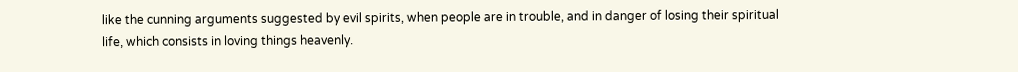like the cunning arguments suggested by evil spirits, when people are in trouble, and in danger of losing their spiritual life, which consists in loving things heavenly.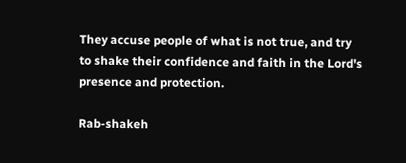They accuse people of what is not true, and try to shake their confidence and faith in the Lord's presence and protection.

Rab-shakeh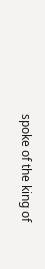spoke of the king of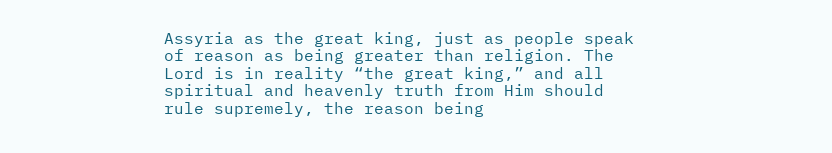Assyria as the great king, just as people speak of reason as being greater than religion. The Lord is in reality “the great king,” and all spiritual and heavenly truth from Him should rule supremely, the reason being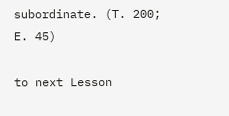subordinate. (T. 200; E. 45)

to next Lesson